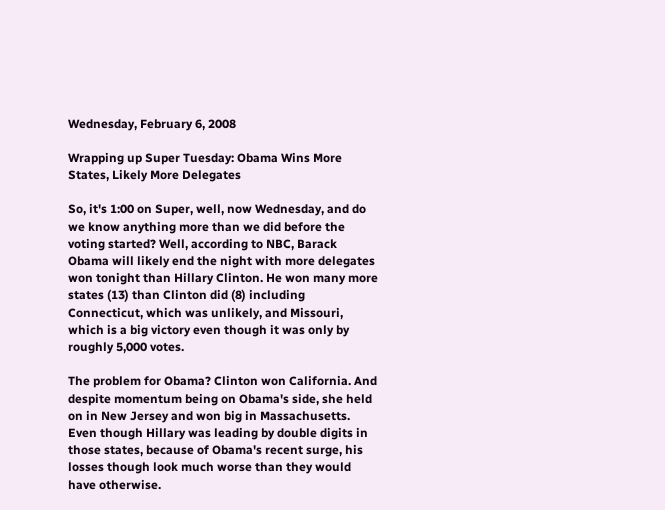Wednesday, February 6, 2008

Wrapping up Super Tuesday: Obama Wins More States, Likely More Delegates

So, it's 1:00 on Super, well, now Wednesday, and do we know anything more than we did before the voting started? Well, according to NBC, Barack Obama will likely end the night with more delegates won tonight than Hillary Clinton. He won many more states (13) than Clinton did (8) including Connecticut, which was unlikely, and Missouri, which is a big victory even though it was only by roughly 5,000 votes.

The problem for Obama? Clinton won California. And despite momentum being on Obama's side, she held on in New Jersey and won big in Massachusetts. Even though Hillary was leading by double digits in those states, because of Obama's recent surge, his losses though look much worse than they would have otherwise.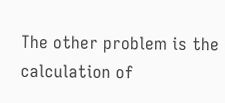The other problem is the calculation of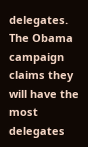delegates. The Obama campaign claims they will have the most delegates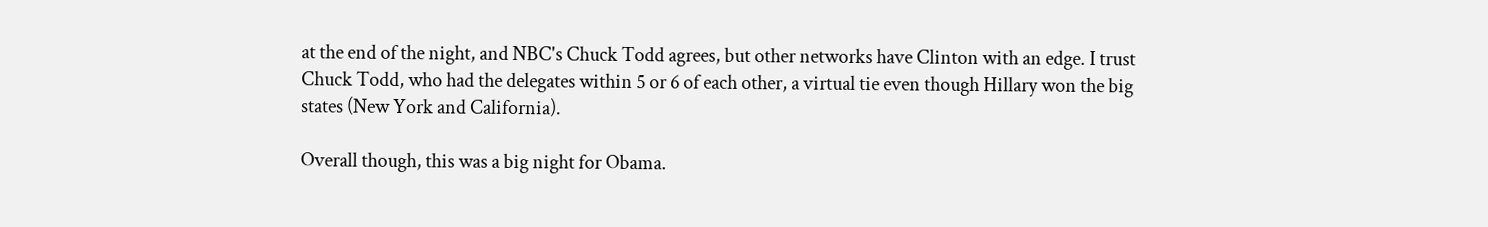at the end of the night, and NBC's Chuck Todd agrees, but other networks have Clinton with an edge. I trust Chuck Todd, who had the delegates within 5 or 6 of each other, a virtual tie even though Hillary won the big states (New York and California).

Overall though, this was a big night for Obama.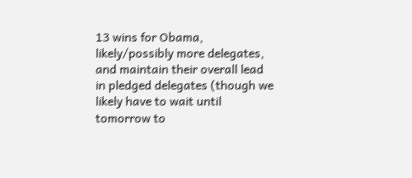13 wins for Obama, likely/possibly more delegates, and maintain their overall lead in pledged delegates (though we likely have to wait until tomorrow to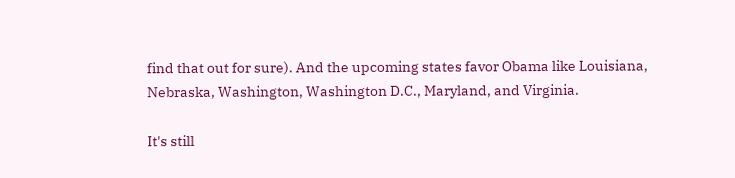find that out for sure). And the upcoming states favor Obama like Louisiana, Nebraska, Washington, Washington D.C., Maryland, and Virginia.

It's still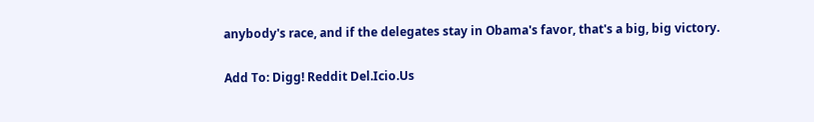anybody's race, and if the delegates stay in Obama's favor, that's a big, big victory.

Add To: Digg! Reddit Del.Icio.Us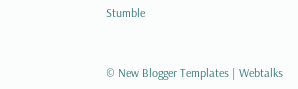Stumble



© New Blogger Templates | Webtalks